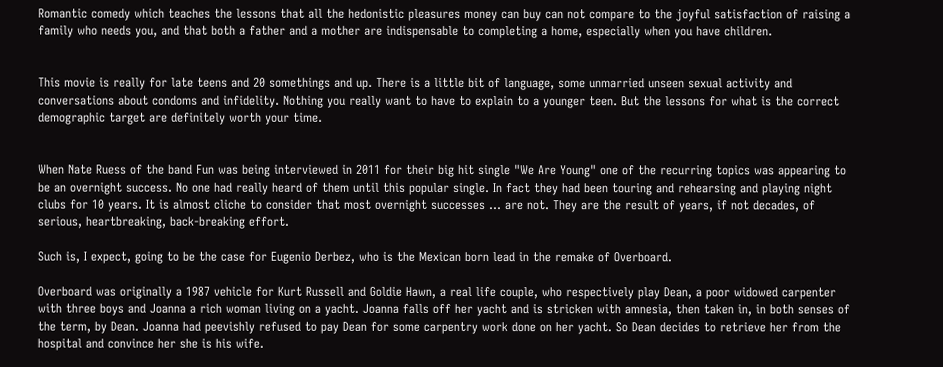Romantic comedy which teaches the lessons that all the hedonistic pleasures money can buy can not compare to the joyful satisfaction of raising a family who needs you, and that both a father and a mother are indispensable to completing a home, especially when you have children.


This movie is really for late teens and 20 somethings and up. There is a little bit of language, some unmarried unseen sexual activity and conversations about condoms and infidelity. Nothing you really want to have to explain to a younger teen. But the lessons for what is the correct demographic target are definitely worth your time.


When Nate Ruess of the band Fun was being interviewed in 2011 for their big hit single "We Are Young" one of the recurring topics was appearing to be an overnight success. No one had really heard of them until this popular single. In fact they had been touring and rehearsing and playing night clubs for 10 years. It is almost cliche to consider that most overnight successes … are not. They are the result of years, if not decades, of serious, heartbreaking, back-breaking effort.

Such is, I expect, going to be the case for Eugenio Derbez, who is the Mexican born lead in the remake of Overboard.

Overboard was originally a 1987 vehicle for Kurt Russell and Goldie Hawn, a real life couple, who respectively play Dean, a poor widowed carpenter with three boys and Joanna a rich woman living on a yacht. Joanna falls off her yacht and is stricken with amnesia, then taken in, in both senses of the term, by Dean. Joanna had peevishly refused to pay Dean for some carpentry work done on her yacht. So Dean decides to retrieve her from the hospital and convince her she is his wife.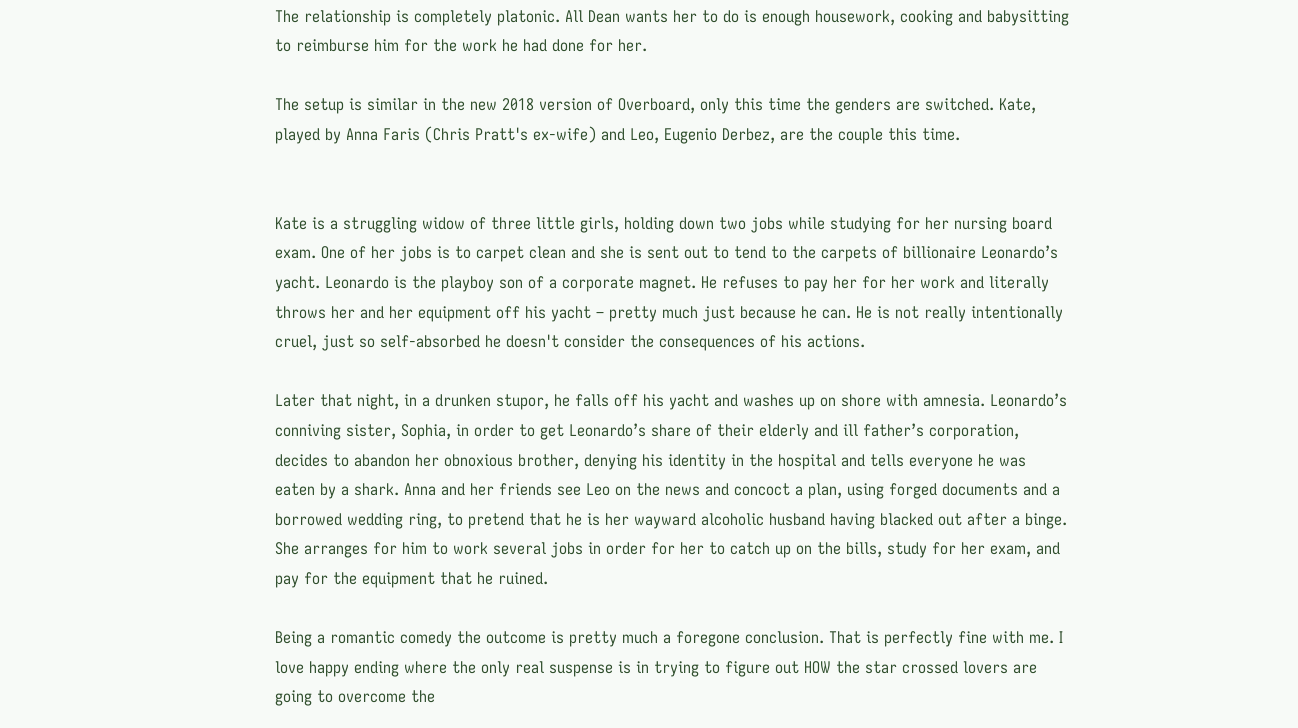The relationship is completely platonic. All Dean wants her to do is enough housework, cooking and babysitting to reimburse him for the work he had done for her.

The setup is similar in the new 2018 version of Overboard, only this time the genders are switched. Kate, played by Anna Faris (Chris Pratt's ex-wife) and Leo, Eugenio Derbez, are the couple this time.


Kate is a struggling widow of three little girls, holding down two jobs while studying for her nursing board exam. One of her jobs is to carpet clean and she is sent out to tend to the carpets of billionaire Leonardo’s yacht. Leonardo is the playboy son of a corporate magnet. He refuses to pay her for her work and literally throws her and her equipment off his yacht – pretty much just because he can. He is not really intentionally cruel, just so self-absorbed he doesn't consider the consequences of his actions.

Later that night, in a drunken stupor, he falls off his yacht and washes up on shore with amnesia. Leonardo’s conniving sister, Sophia, in order to get Leonardo’s share of their elderly and ill father’s corporation, decides to abandon her obnoxious brother, denying his identity in the hospital and tells everyone he was eaten by a shark. Anna and her friends see Leo on the news and concoct a plan, using forged documents and a borrowed wedding ring, to pretend that he is her wayward alcoholic husband having blacked out after a binge. She arranges for him to work several jobs in order for her to catch up on the bills, study for her exam, and pay for the equipment that he ruined.

Being a romantic comedy the outcome is pretty much a foregone conclusion. That is perfectly fine with me. I love happy ending where the only real suspense is in trying to figure out HOW the star crossed lovers are going to overcome the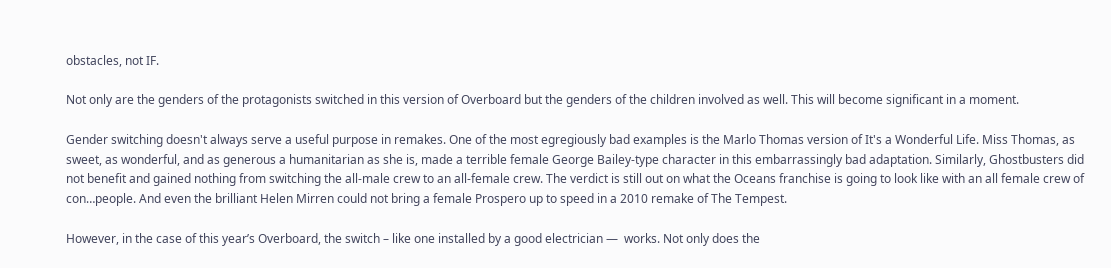obstacles, not IF.

Not only are the genders of the protagonists switched in this version of Overboard but the genders of the children involved as well. This will become significant in a moment.

Gender switching doesn't always serve a useful purpose in remakes. One of the most egregiously bad examples is the Marlo Thomas version of It's a Wonderful Life. Miss Thomas, as sweet, as wonderful, and as generous a humanitarian as she is, made a terrible female George Bailey-type character in this embarrassingly bad adaptation. Similarly, Ghostbusters did not benefit and gained nothing from switching the all-male crew to an all-female crew. The verdict is still out on what the Oceans franchise is going to look like with an all female crew of con…people. And even the brilliant Helen Mirren could not bring a female Prospero up to speed in a 2010 remake of The Tempest.

However, in the case of this year’s Overboard, the switch – like one installed by a good electrician —  works. Not only does the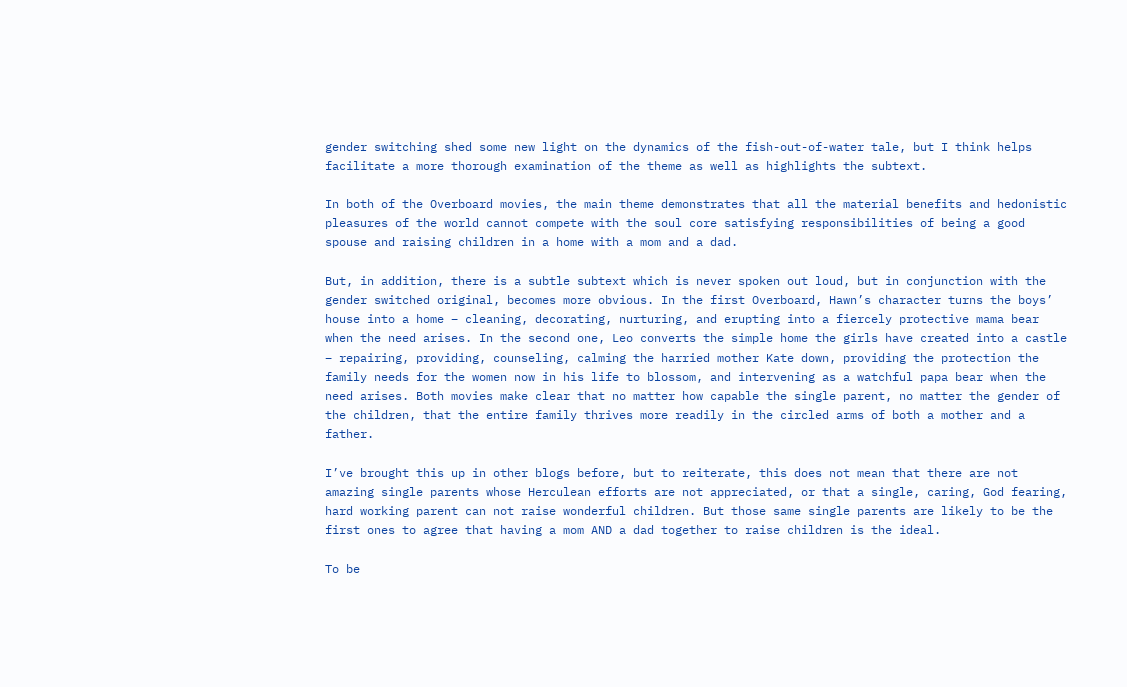gender switching shed some new light on the dynamics of the fish-out-of-water tale, but I think helps facilitate a more thorough examination of the theme as well as highlights the subtext.

In both of the Overboard movies, the main theme demonstrates that all the material benefits and hedonistic pleasures of the world cannot compete with the soul core satisfying responsibilities of being a good spouse and raising children in a home with a mom and a dad.

But, in addition, there is a subtle subtext which is never spoken out loud, but in conjunction with the gender switched original, becomes more obvious. In the first Overboard, Hawn’s character turns the boys’ house into a home – cleaning, decorating, nurturing, and erupting into a fiercely protective mama bear when the need arises. In the second one, Leo converts the simple home the girls have created into a castle – repairing, providing, counseling, calming the harried mother Kate down, providing the protection the family needs for the women now in his life to blossom, and intervening as a watchful papa bear when the need arises. Both movies make clear that no matter how capable the single parent, no matter the gender of the children, that the entire family thrives more readily in the circled arms of both a mother and a father.

I’ve brought this up in other blogs before, but to reiterate, this does not mean that there are not amazing single parents whose Herculean efforts are not appreciated, or that a single, caring, God fearing, hard working parent can not raise wonderful children. But those same single parents are likely to be the first ones to agree that having a mom AND a dad together to raise children is the ideal.

To be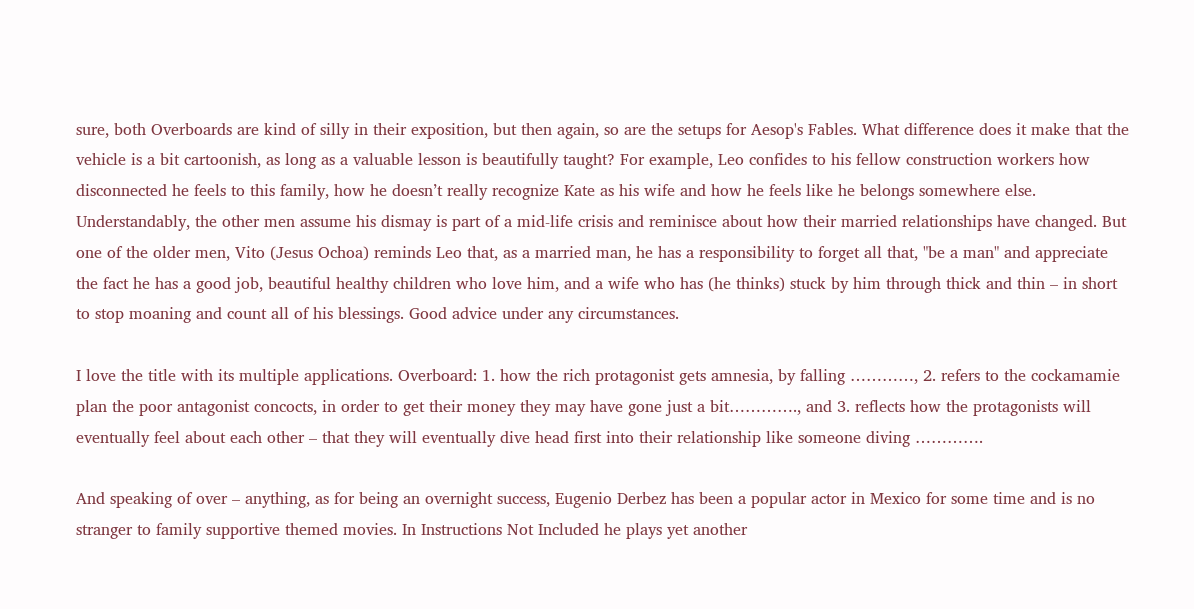sure, both Overboards are kind of silly in their exposition, but then again, so are the setups for Aesop's Fables. What difference does it make that the vehicle is a bit cartoonish, as long as a valuable lesson is beautifully taught? For example, Leo confides to his fellow construction workers how disconnected he feels to this family, how he doesn’t really recognize Kate as his wife and how he feels like he belongs somewhere else. Understandably, the other men assume his dismay is part of a mid-life crisis and reminisce about how their married relationships have changed. But one of the older men, Vito (Jesus Ochoa) reminds Leo that, as a married man, he has a responsibility to forget all that, "be a man" and appreciate the fact he has a good job, beautiful healthy children who love him, and a wife who has (he thinks) stuck by him through thick and thin – in short to stop moaning and count all of his blessings. Good advice under any circumstances.

I love the title with its multiple applications. Overboard: 1. how the rich protagonist gets amnesia, by falling …………, 2. refers to the cockamamie plan the poor antagonist concocts, in order to get their money they may have gone just a bit…………., and 3. reflects how the protagonists will eventually feel about each other – that they will eventually dive head first into their relationship like someone diving ………….

And speaking of over – anything, as for being an overnight success, Eugenio Derbez has been a popular actor in Mexico for some time and is no stranger to family supportive themed movies. In Instructions Not Included he plays yet another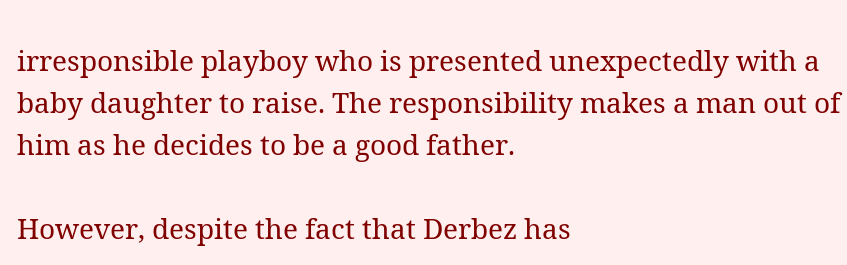irresponsible playboy who is presented unexpectedly with a baby daughter to raise. The responsibility makes a man out of him as he decides to be a good father.

However, despite the fact that Derbez has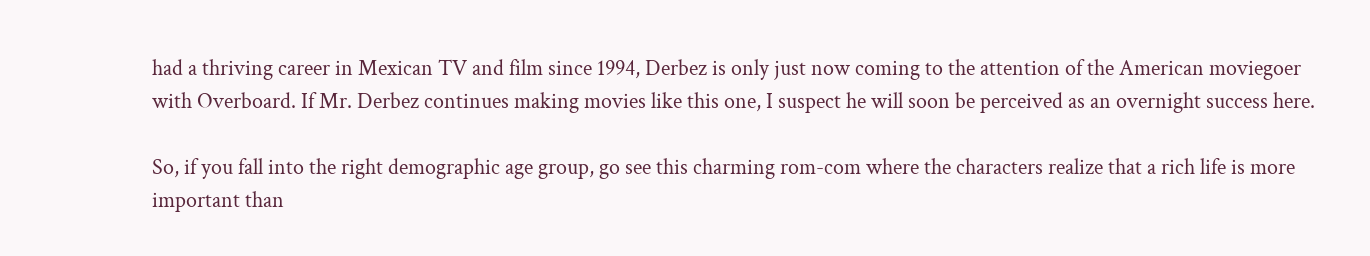had a thriving career in Mexican TV and film since 1994, Derbez is only just now coming to the attention of the American moviegoer with Overboard. If Mr. Derbez continues making movies like this one, I suspect he will soon be perceived as an overnight success here.

So, if you fall into the right demographic age group, go see this charming rom-com where the characters realize that a rich life is more important than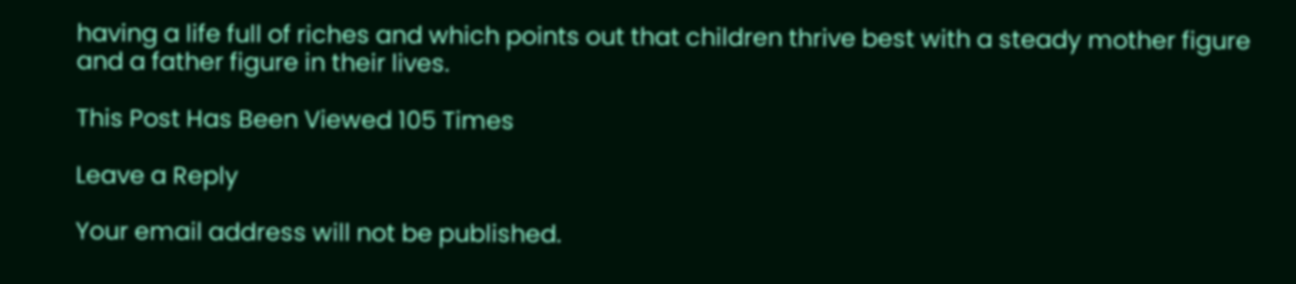having a life full of riches and which points out that children thrive best with a steady mother figure and a father figure in their lives.

This Post Has Been Viewed 105 Times

Leave a Reply

Your email address will not be published.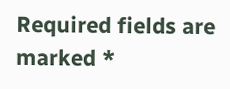Required fields are marked *